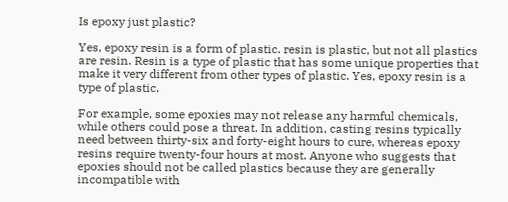Is epoxy just plastic?

Yes, epoxy resin is a form of plastic. resin is plastic, but not all plastics are resin. Resin is a type of plastic that has some unique properties that make it very different from other types of plastic. Yes, epoxy resin is a type of plastic.

For example, some epoxies may not release any harmful chemicals, while others could pose a threat. In addition, casting resins typically need between thirty-six and forty-eight hours to cure, whereas epoxy resins require twenty-four hours at most. Anyone who suggests that epoxies should not be called plastics because they are generally incompatible with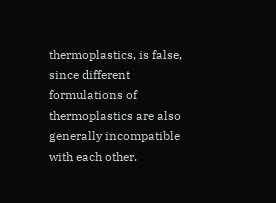thermoplastics, is false, since different formulations of thermoplastics are also generally incompatible with each other.